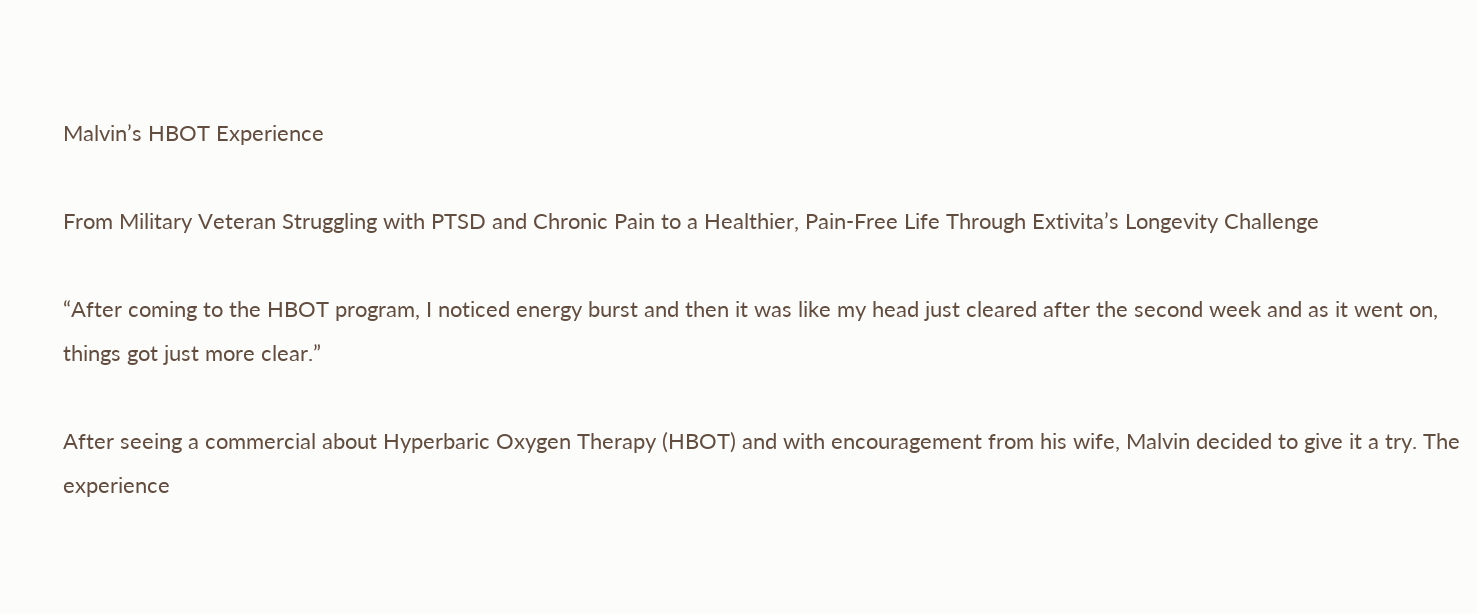Malvin’s HBOT Experience

From Military Veteran Struggling with PTSD and Chronic Pain to a Healthier, Pain-Free Life Through Extivita’s Longevity Challenge

“After coming to the HBOT program, I noticed energy burst and then it was like my head just cleared after the second week and as it went on, things got just more clear.”

After seeing a commercial about Hyperbaric Oxygen Therapy (HBOT) and with encouragement from his wife, Malvin decided to give it a try. The experience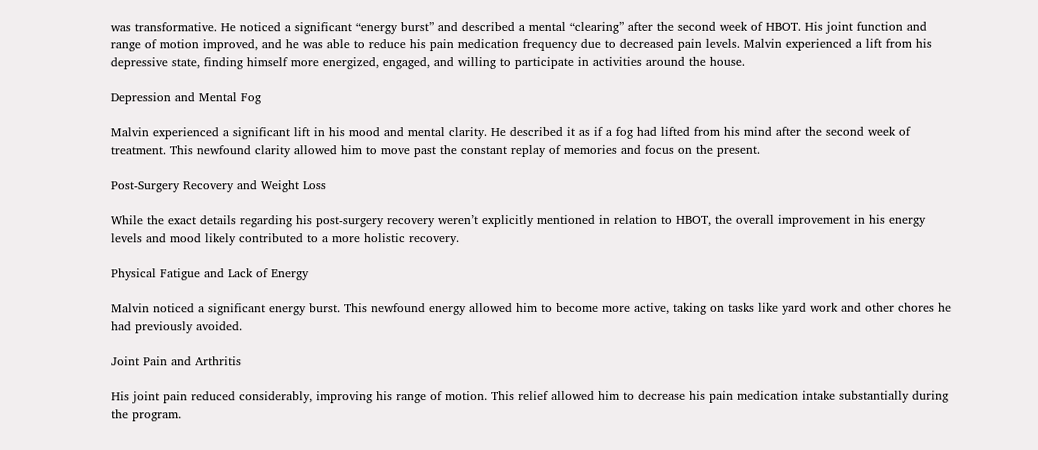was transformative. He noticed a significant “energy burst” and described a mental “clearing” after the second week of HBOT. His joint function and range of motion improved, and he was able to reduce his pain medication frequency due to decreased pain levels. Malvin experienced a lift from his depressive state, finding himself more energized, engaged, and willing to participate in activities around the house.

Depression and Mental Fog

Malvin experienced a significant lift in his mood and mental clarity. He described it as if a fog had lifted from his mind after the second week of treatment. This newfound clarity allowed him to move past the constant replay of memories and focus on the present.

Post-Surgery Recovery and Weight Loss

While the exact details regarding his post-surgery recovery weren’t explicitly mentioned in relation to HBOT, the overall improvement in his energy levels and mood likely contributed to a more holistic recovery.

Physical Fatigue and Lack of Energy

Malvin noticed a significant energy burst. This newfound energy allowed him to become more active, taking on tasks like yard work and other chores he had previously avoided.

Joint Pain and Arthritis

His joint pain reduced considerably, improving his range of motion. This relief allowed him to decrease his pain medication intake substantially during the program.